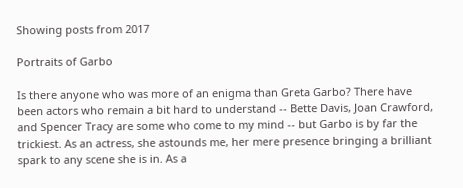Showing posts from 2017

Portraits of Garbo

Is there anyone who was more of an enigma than Greta Garbo? There have been actors who remain a bit hard to understand -- Bette Davis, Joan Crawford, and Spencer Tracy are some who come to my mind -- but Garbo is by far the trickiest. As an actress, she astounds me, her mere presence bringing a brilliant spark to any scene she is in. As a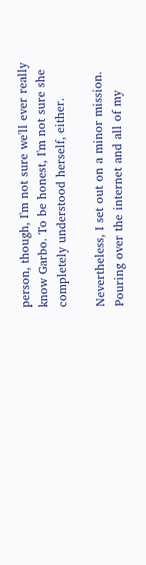person, though, I'm not sure we'll ever really know Garbo. To be honest, I'm not sure she completely understood herself, either.

Nevertheless, I set out on a minor mission. Pouring over the internet and all of my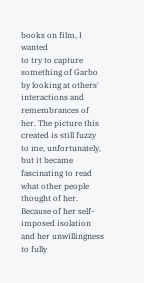books on film, I wanted
to try to capture something of Garbo by looking at others' interactions and remembrances of her. The picture this created is still fuzzy to me, unfortunately, but it became fascinating to read what other people thought of her. Because of her self-imposed isolation and her unwillingness to fully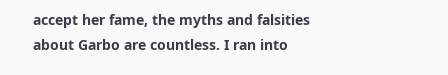accept her fame, the myths and falsities about Garbo are countless. I ran into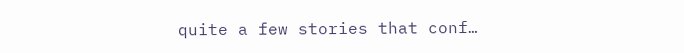quite a few stories that conf…